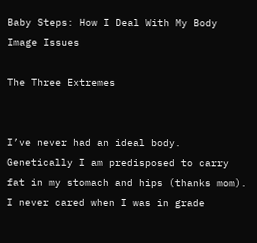Baby Steps: How I Deal With My Body Image Issues

The Three Extremes


I’ve never had an ideal body.  Genetically I am predisposed to carry fat in my stomach and hips (thanks mom).  I never cared when I was in grade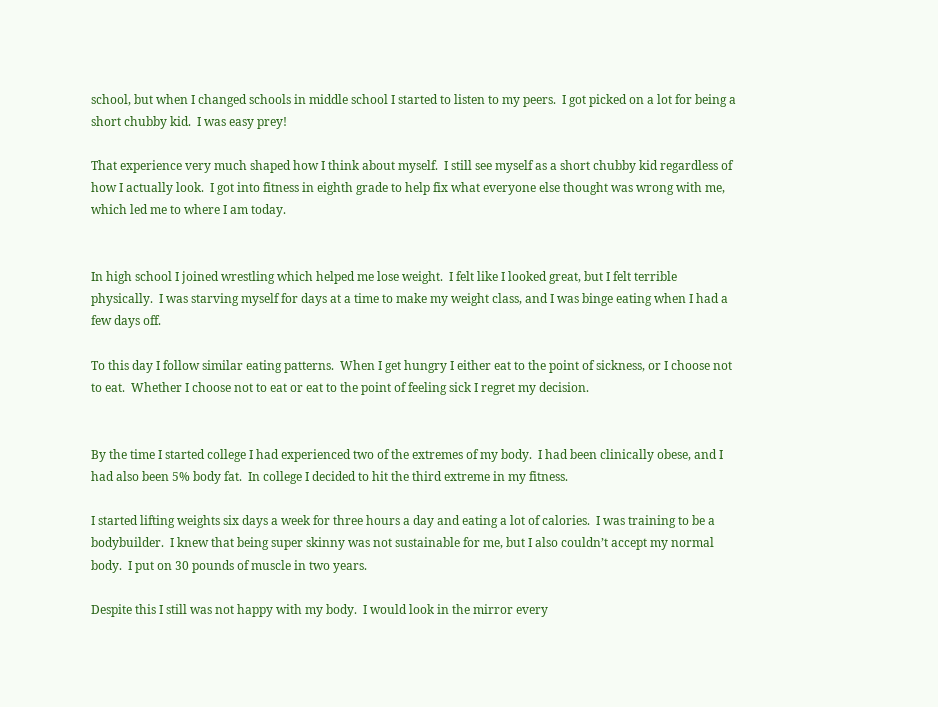school, but when I changed schools in middle school I started to listen to my peers.  I got picked on a lot for being a short chubby kid.  I was easy prey!

That experience very much shaped how I think about myself.  I still see myself as a short chubby kid regardless of how I actually look.  I got into fitness in eighth grade to help fix what everyone else thought was wrong with me, which led me to where I am today.


In high school I joined wrestling which helped me lose weight.  I felt like I looked great, but I felt terrible physically.  I was starving myself for days at a time to make my weight class, and I was binge eating when I had a few days off.

To this day I follow similar eating patterns.  When I get hungry I either eat to the point of sickness, or I choose not to eat.  Whether I choose not to eat or eat to the point of feeling sick I regret my decision.


By the time I started college I had experienced two of the extremes of my body.  I had been clinically obese, and I had also been 5% body fat.  In college I decided to hit the third extreme in my fitness.

I started lifting weights six days a week for three hours a day and eating a lot of calories.  I was training to be a bodybuilder.  I knew that being super skinny was not sustainable for me, but I also couldn’t accept my normal body.  I put on 30 pounds of muscle in two years.

Despite this I still was not happy with my body.  I would look in the mirror every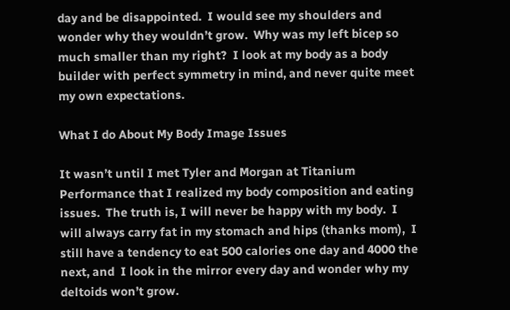day and be disappointed.  I would see my shoulders and wonder why they wouldn’t grow.  Why was my left bicep so much smaller than my right?  I look at my body as a body builder with perfect symmetry in mind, and never quite meet my own expectations.

What I do About My Body Image Issues

It wasn’t until I met Tyler and Morgan at Titanium Performance that I realized my body composition and eating issues.  The truth is, I will never be happy with my body.  I will always carry fat in my stomach and hips (thanks mom),  I still have a tendency to eat 500 calories one day and 4000 the next, and  I look in the mirror every day and wonder why my deltoids won’t grow.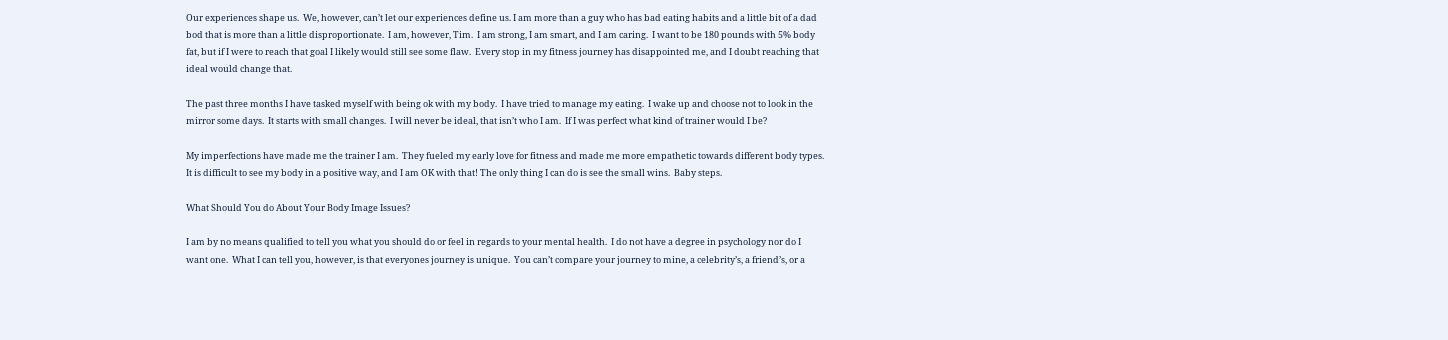Our experiences shape us.  We, however, can’t let our experiences define us. I am more than a guy who has bad eating habits and a little bit of a dad bod that is more than a little disproportionate.  I am, however, Tim.  I am strong, I am smart, and I am caring.  I want to be 180 pounds with 5% body fat, but if I were to reach that goal I likely would still see some flaw.  Every stop in my fitness journey has disappointed me, and I doubt reaching that ideal would change that.

The past three months I have tasked myself with being ok with my body.  I have tried to manage my eating.  I wake up and choose not to look in the mirror some days.  It starts with small changes.  I will never be ideal, that isn’t who I am.  If I was perfect what kind of trainer would I be?

My imperfections have made me the trainer I am.  They fueled my early love for fitness and made me more empathetic towards different body types.  It is difficult to see my body in a positive way, and I am OK with that! The only thing I can do is see the small wins.  Baby steps.

What Should You do About Your Body Image Issues?

I am by no means qualified to tell you what you should do or feel in regards to your mental health.  I do not have a degree in psychology nor do I want one.  What I can tell you, however, is that everyones journey is unique.  You can’t compare your journey to mine, a celebrity’s, a friend’s, or a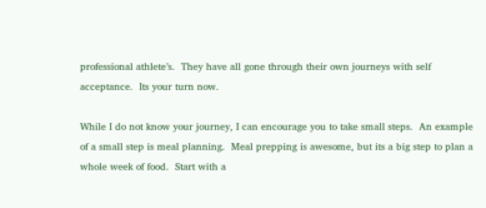professional athlete’s.  They have all gone through their own journeys with self acceptance.  Its your turn now.

While I do not know your journey, I can encourage you to take small steps.  An example of a small step is meal planning.  Meal prepping is awesome, but its a big step to plan a whole week of food.  Start with a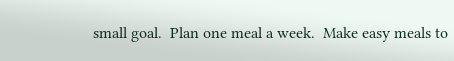small goal.  Plan one meal a week.  Make easy meals to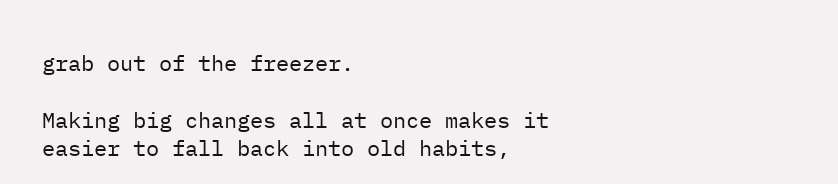grab out of the freezer.

Making big changes all at once makes it easier to fall back into old habits,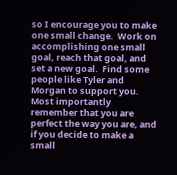so I encourage you to make one small change.  Work on accomplishing one small goal, reach that goal, and set a new goal.  Find some people like Tyler and Morgan to support you.  Most importantly remember that you are perfect the way you are, and if you decide to make a small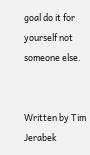goal do it for yourself not someone else.


Written by Tim Jerabek